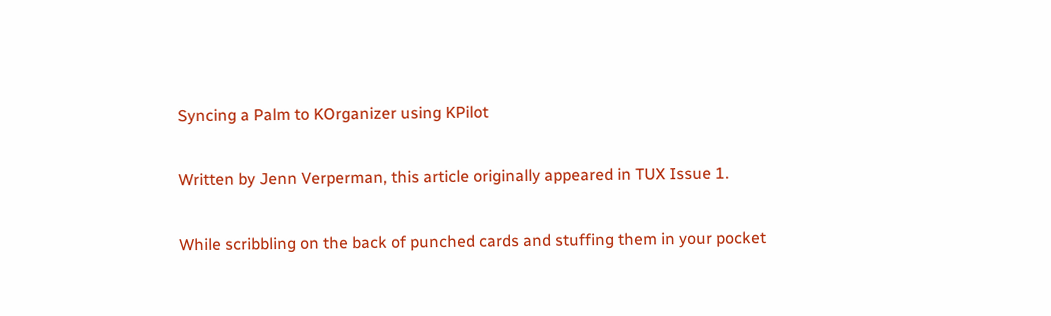Syncing a Palm to KOrganizer using KPilot

Written by Jenn Verperman, this article originally appeared in TUX Issue 1.

While scribbling on the back of punched cards and stuffing them in your pocket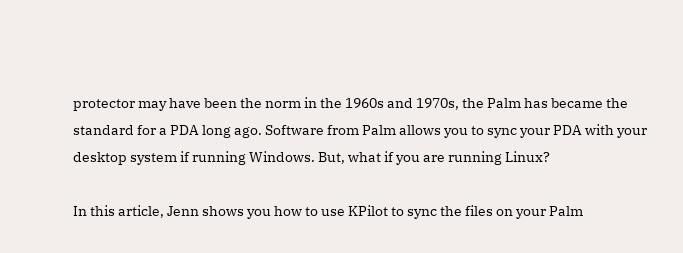protector may have been the norm in the 1960s and 1970s, the Palm has became the standard for a PDA long ago. Software from Palm allows you to sync your PDA with your desktop system if running Windows. But, what if you are running Linux?

In this article, Jenn shows you how to use KPilot to sync the files on your Palm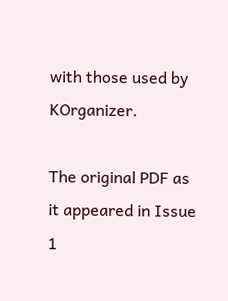with those used by KOrganizer.

The original PDF as it appeared in Issue 1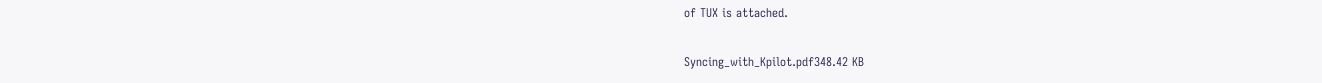of TUX is attached.

Syncing_with_Kpilot.pdf348.42 KB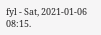fyl - Sat, 2021-01-06 08:15.